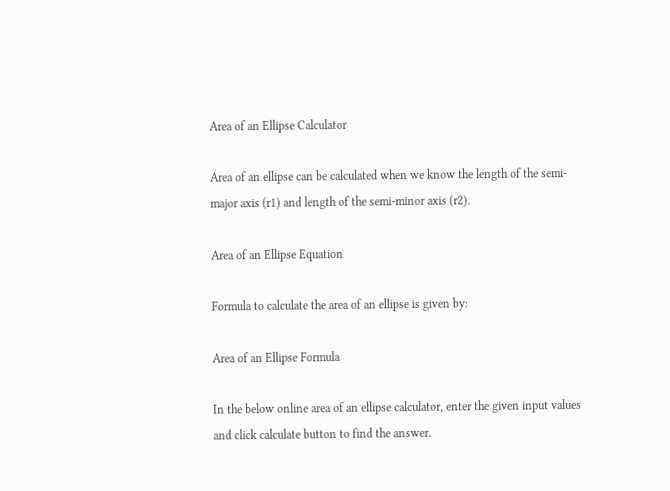Area of an Ellipse Calculator

Area of an ellipse can be calculated when we know the length of the semi-major axis (r1) and length of the semi-minor axis (r2).

Area of an Ellipse Equation

Formula to calculate the area of an ellipse is given by:

Area of an Ellipse Formula

In the below online area of an ellipse calculator, enter the given input values and click calculate button to find the answer.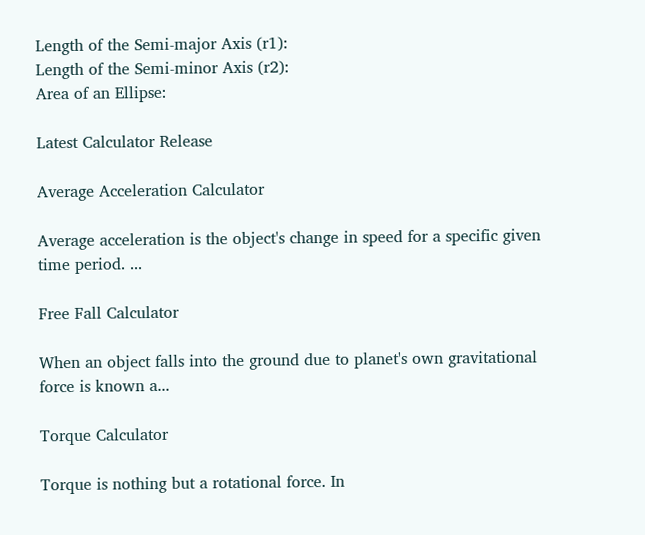Length of the Semi-major Axis (r1):
Length of the Semi-minor Axis (r2):
Area of an Ellipse:

Latest Calculator Release

Average Acceleration Calculator

Average acceleration is the object's change in speed for a specific given time period. ...

Free Fall Calculator

When an object falls into the ground due to planet's own gravitational force is known a...

Torque Calculator

Torque is nothing but a rotational force. In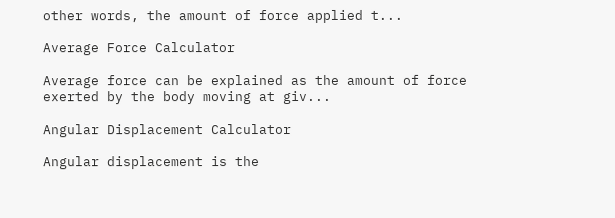other words, the amount of force applied t...

Average Force Calculator

Average force can be explained as the amount of force exerted by the body moving at giv...

Angular Displacement Calculator

Angular displacement is the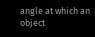angle at which an object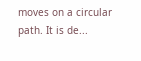moves on a circular path. It is de...